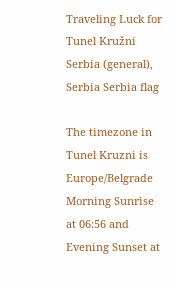Traveling Luck for Tunel Kružni Serbia (general), Serbia Serbia flag

The timezone in Tunel Kruzni is Europe/Belgrade
Morning Sunrise at 06:56 and Evening Sunset at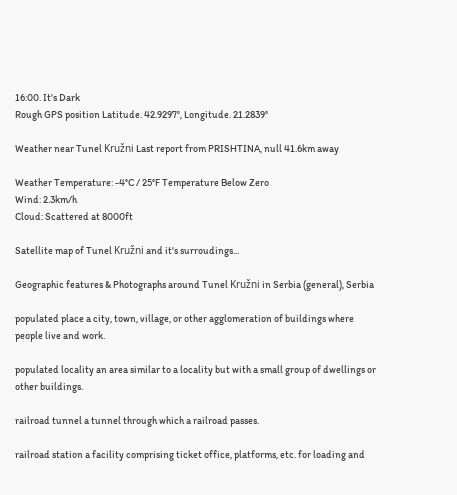16:00. It's Dark
Rough GPS position Latitude. 42.9297°, Longitude. 21.2839°

Weather near Tunel Kružni Last report from PRISHTINA, null 41.6km away

Weather Temperature: -4°C / 25°F Temperature Below Zero
Wind: 2.3km/h
Cloud: Scattered at 8000ft

Satellite map of Tunel Kružni and it's surroudings...

Geographic features & Photographs around Tunel Kružni in Serbia (general), Serbia

populated place a city, town, village, or other agglomeration of buildings where people live and work.

populated locality an area similar to a locality but with a small group of dwellings or other buildings.

railroad tunnel a tunnel through which a railroad passes.

railroad station a facility comprising ticket office, platforms, etc. for loading and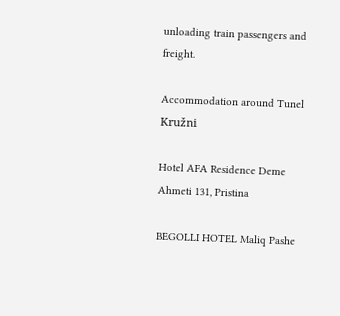unloading train passengers and freight.

Accommodation around Tunel Kružni

Hotel AFA Residence Deme Ahmeti 131, Pristina

BEGOLLI HOTEL Maliq Pashe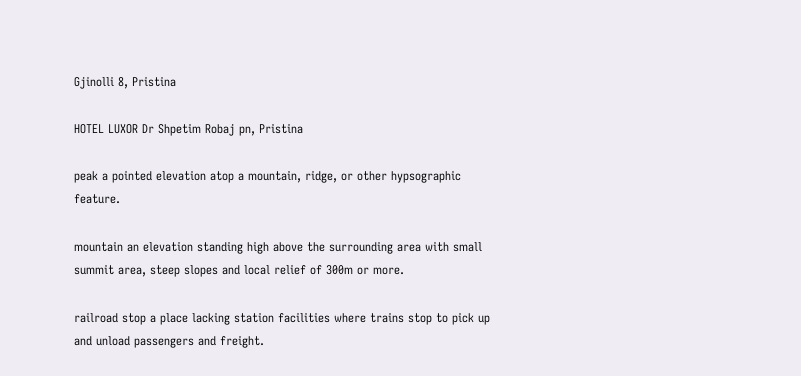Gjinolli 8, Pristina

HOTEL LUXOR Dr Shpetim Robaj pn, Pristina

peak a pointed elevation atop a mountain, ridge, or other hypsographic feature.

mountain an elevation standing high above the surrounding area with small summit area, steep slopes and local relief of 300m or more.

railroad stop a place lacking station facilities where trains stop to pick up and unload passengers and freight.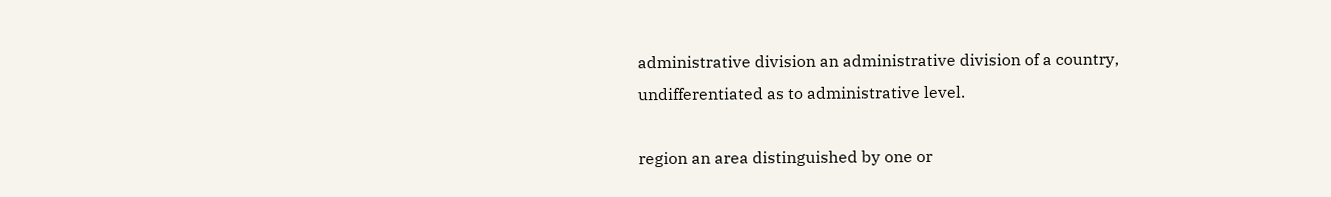administrative division an administrative division of a country, undifferentiated as to administrative level.

region an area distinguished by one or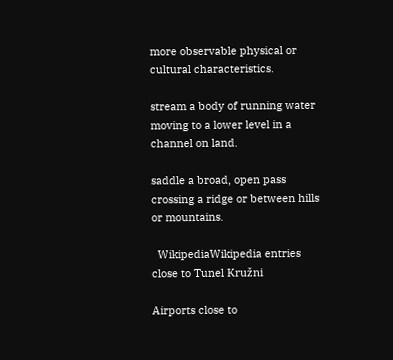more observable physical or cultural characteristics.

stream a body of running water moving to a lower level in a channel on land.

saddle a broad, open pass crossing a ridge or between hills or mountains.

  WikipediaWikipedia entries close to Tunel Kružni

Airports close to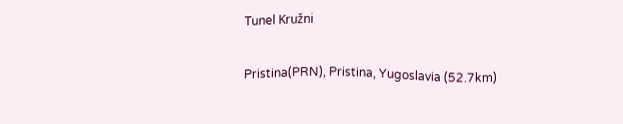Tunel Kružni

Pristina(PRN), Pristina, Yugoslavia (52.7km)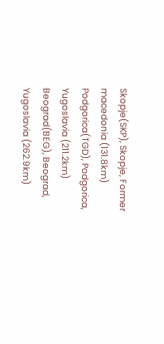Skopje(SKP), Skopje, Former macedonia (131.8km)
Podgorica(TGD), Podgorica, Yugoslavia (211.2km)
Beograd(BEG), Beograd, Yugoslavia (262.9km)